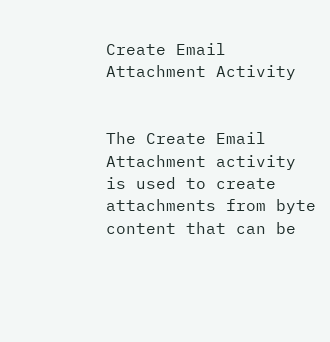Create Email Attachment Activity


The Create Email Attachment activity is used to create attachments from byte content that can be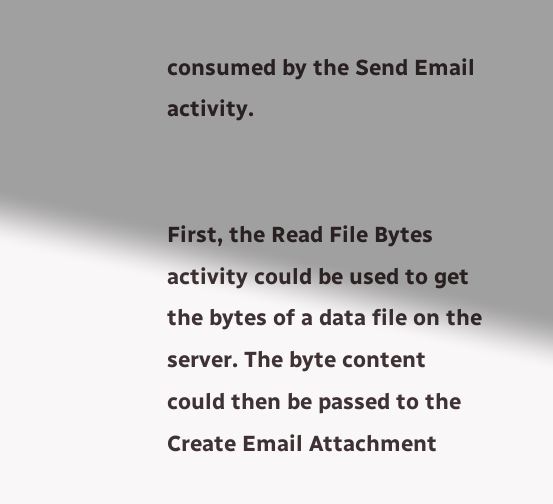consumed by the Send Email activity.


First, the Read File Bytes activity could be used to get the bytes of a data file on the server. The byte content could then be passed to the Create Email Attachment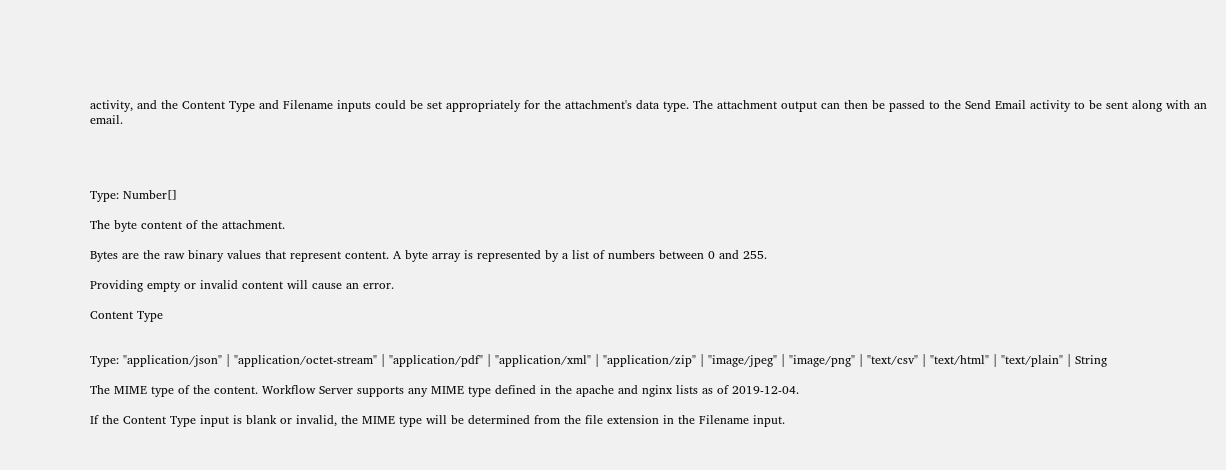activity, and the Content Type and Filename inputs could be set appropriately for the attachment's data type. The attachment output can then be passed to the Send Email activity to be sent along with an email.




Type: Number[]

The byte content of the attachment.

Bytes are the raw binary values that represent content. A byte array is represented by a list of numbers between 0 and 255.

Providing empty or invalid content will cause an error.

Content Type


Type: "application/json" | "application/octet-stream" | "application/pdf" | "application/xml" | "application/zip" | "image/jpeg" | "image/png" | "text/csv" | "text/html" | "text/plain" | String

The MIME type of the content. Workflow Server supports any MIME type defined in the apache and nginx lists as of 2019-12-04.

If the Content Type input is blank or invalid, the MIME type will be determined from the file extension in the Filename input.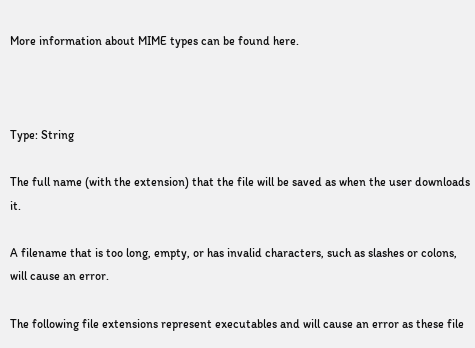More information about MIME types can be found here.



Type: String

The full name (with the extension) that the file will be saved as when the user downloads it.

A filename that is too long, empty, or has invalid characters, such as slashes or colons, will cause an error.

The following file extensions represent executables and will cause an error as these file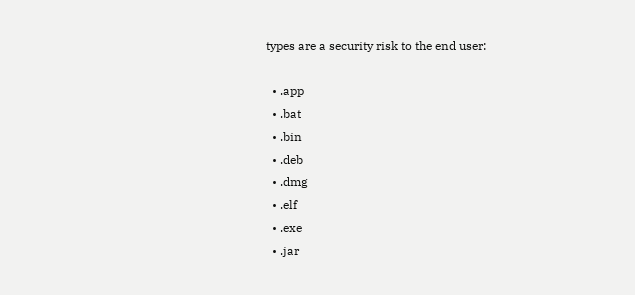types are a security risk to the end user:

  • .app
  • .bat
  • .bin
  • .deb
  • .dmg
  • .elf
  • .exe
  • .jar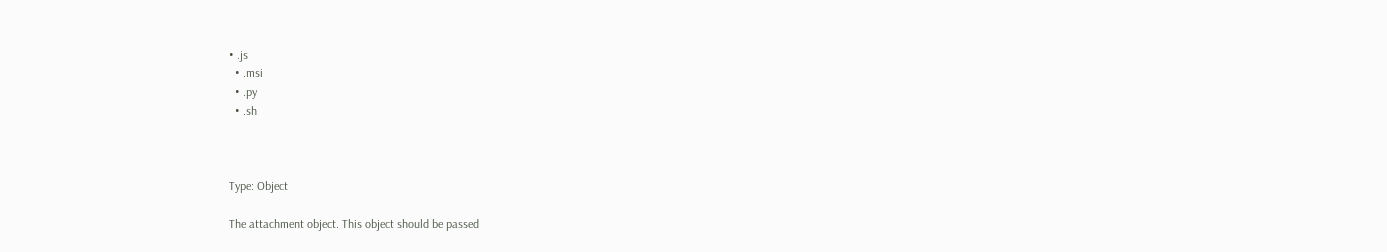• .js
  • .msi
  • .py
  • .sh



Type: Object

The attachment object. This object should be passed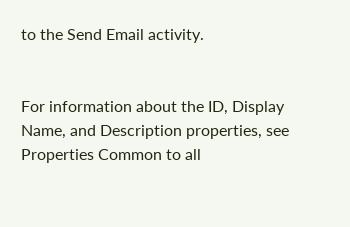to the Send Email activity.


For information about the ID, Display Name, and Description properties, see Properties Common to all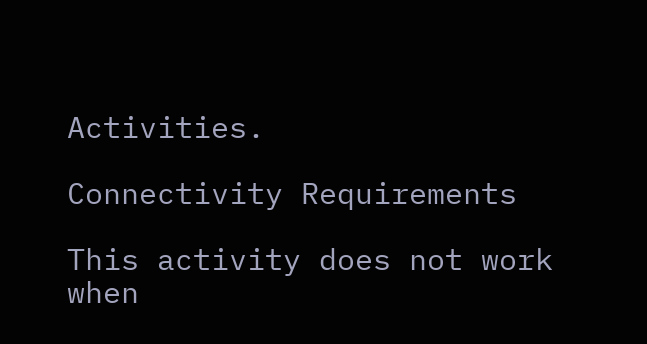Activities.

Connectivity Requirements

This activity does not work when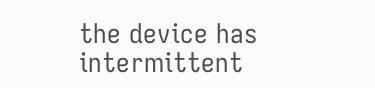the device has intermittent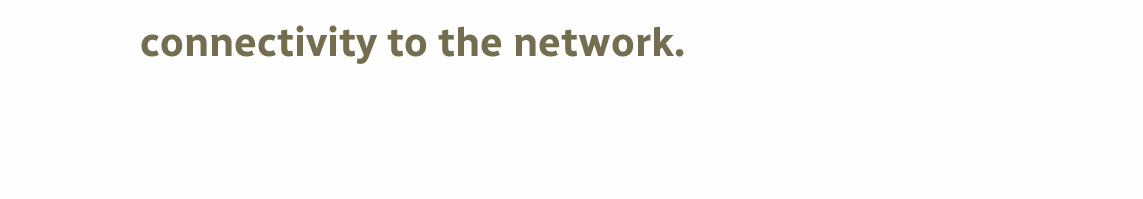connectivity to the network.